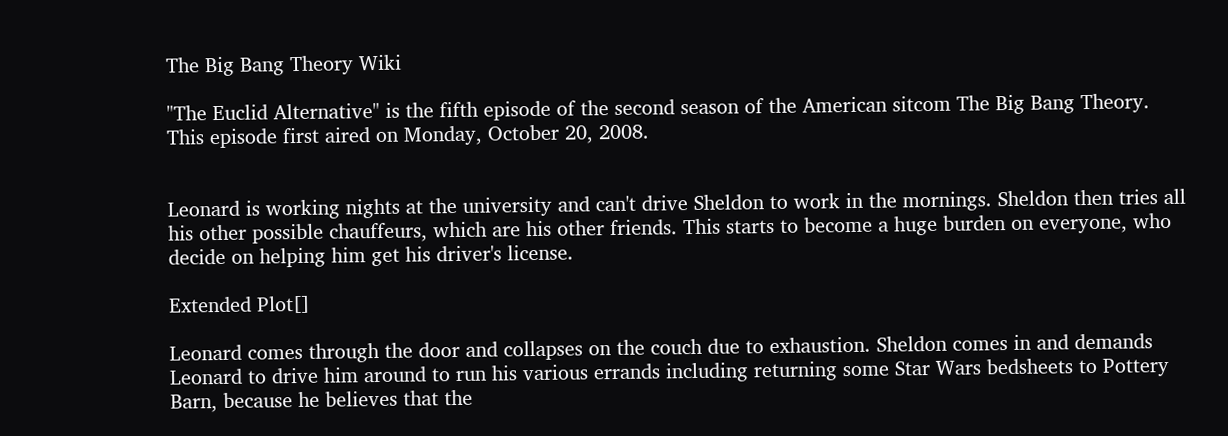The Big Bang Theory Wiki

"The Euclid Alternative" is the fifth episode of the second season of the American sitcom The Big Bang Theory. This episode first aired on Monday, October 20, 2008.


Leonard is working nights at the university and can't drive Sheldon to work in the mornings. Sheldon then tries all his other possible chauffeurs, which are his other friends. This starts to become a huge burden on everyone, who decide on helping him get his driver's license.

Extended Plot[]

Leonard comes through the door and collapses on the couch due to exhaustion. Sheldon comes in and demands Leonard to drive him around to run his various errands including returning some Star Wars bedsheets to Pottery Barn, because he believes that the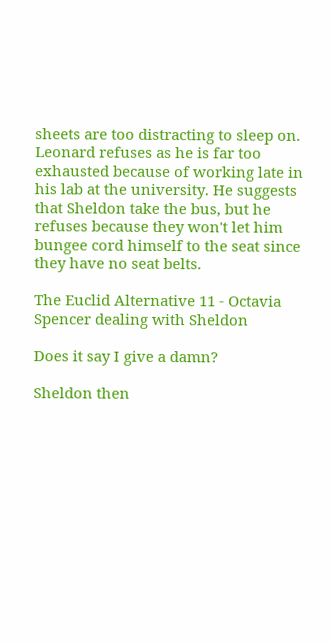sheets are too distracting to sleep on. Leonard refuses as he is far too exhausted because of working late in his lab at the university. He suggests that Sheldon take the bus, but he refuses because they won't let him bungee cord himself to the seat since they have no seat belts.

The Euclid Alternative 11 - Octavia Spencer dealing with Sheldon

Does it say I give a damn?

Sheldon then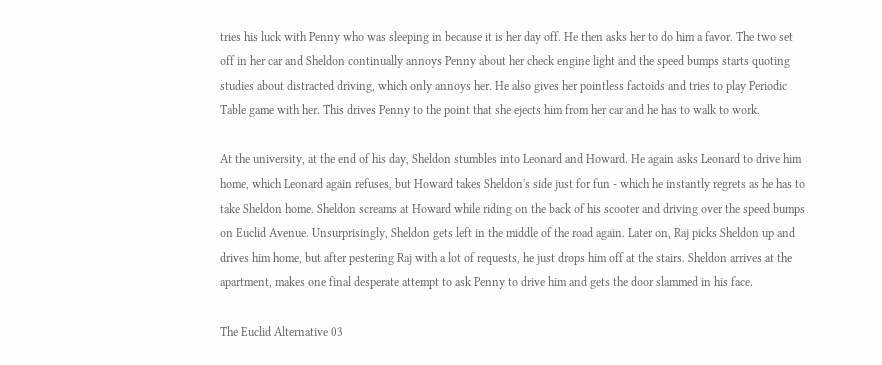tries his luck with Penny who was sleeping in because it is her day off. He then asks her to do him a favor. The two set off in her car and Sheldon continually annoys Penny about her check engine light and the speed bumps starts quoting studies about distracted driving, which only annoys her. He also gives her pointless factoids and tries to play Periodic Table game with her. This drives Penny to the point that she ejects him from her car and he has to walk to work.

At the university, at the end of his day, Sheldon stumbles into Leonard and Howard. He again asks Leonard to drive him home, which Leonard again refuses, but Howard takes Sheldon's side just for fun - which he instantly regrets as he has to take Sheldon home. Sheldon screams at Howard while riding on the back of his scooter and driving over the speed bumps on Euclid Avenue. Unsurprisingly, Sheldon gets left in the middle of the road again. Later on, Raj picks Sheldon up and drives him home, but after pestering Raj with a lot of requests, he just drops him off at the stairs. Sheldon arrives at the apartment, makes one final desperate attempt to ask Penny to drive him and gets the door slammed in his face.

The Euclid Alternative 03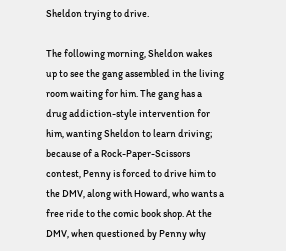Sheldon trying to drive.

The following morning, Sheldon wakes up to see the gang assembled in the living room waiting for him. The gang has a drug addiction-style intervention for him, wanting Sheldon to learn driving; because of a Rock-Paper-Scissors contest, Penny is forced to drive him to the DMV, along with Howard, who wants a free ride to the comic book shop. At the DMV, when questioned by Penny why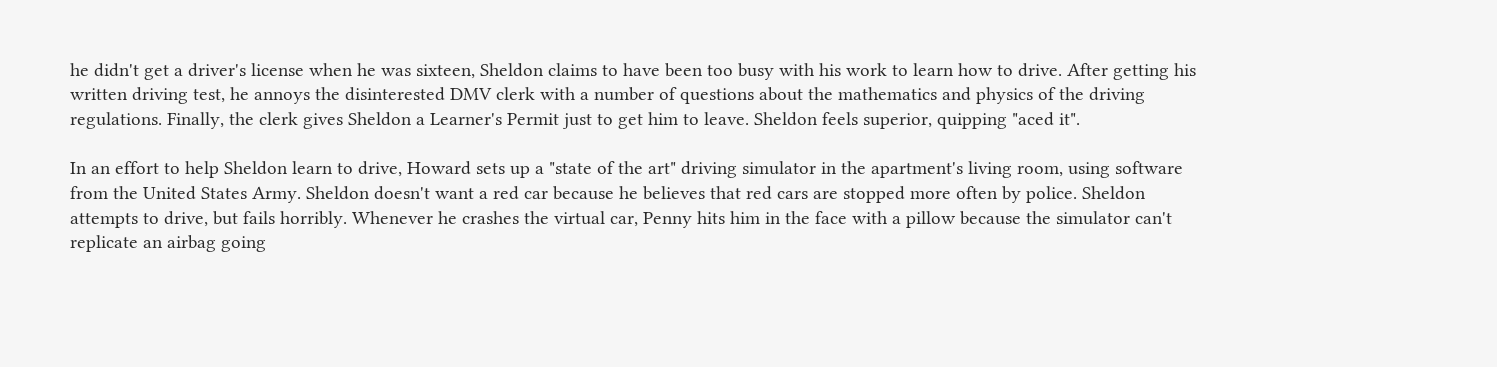he didn't get a driver's license when he was sixteen, Sheldon claims to have been too busy with his work to learn how to drive. After getting his written driving test, he annoys the disinterested DMV clerk with a number of questions about the mathematics and physics of the driving regulations. Finally, the clerk gives Sheldon a Learner's Permit just to get him to leave. Sheldon feels superior, quipping "aced it".

In an effort to help Sheldon learn to drive, Howard sets up a "state of the art" driving simulator in the apartment's living room, using software from the United States Army. Sheldon doesn't want a red car because he believes that red cars are stopped more often by police. Sheldon attempts to drive, but fails horribly. Whenever he crashes the virtual car, Penny hits him in the face with a pillow because the simulator can't replicate an airbag going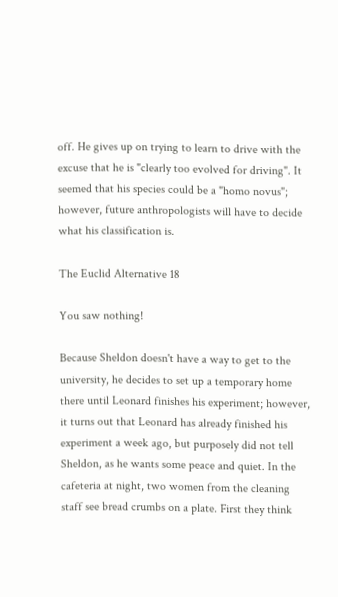off. He gives up on trying to learn to drive with the excuse that he is "clearly too evolved for driving". It seemed that his species could be a "homo novus"; however, future anthropologists will have to decide what his classification is.

The Euclid Alternative 18

You saw nothing!

Because Sheldon doesn't have a way to get to the university, he decides to set up a temporary home there until Leonard finishes his experiment; however, it turns out that Leonard has already finished his experiment a week ago, but purposely did not tell Sheldon, as he wants some peace and quiet. In the cafeteria at night, two women from the cleaning staff see bread crumbs on a plate. First they think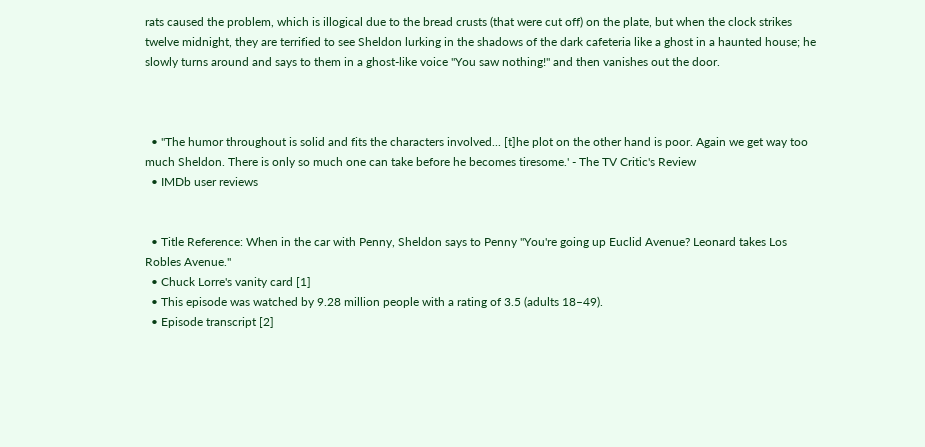rats caused the problem, which is illogical due to the bread crusts (that were cut off) on the plate, but when the clock strikes twelve midnight, they are terrified to see Sheldon lurking in the shadows of the dark cafeteria like a ghost in a haunted house; he slowly turns around and says to them in a ghost-like voice "You saw nothing!" and then vanishes out the door.



  • "The humor throughout is solid and fits the characters involved... [t]he plot on the other hand is poor. Again we get way too much Sheldon. There is only so much one can take before he becomes tiresome.' - The TV Critic's Review
  • IMDb user reviews


  • Title Reference: When in the car with Penny, Sheldon says to Penny "You're going up Euclid Avenue? Leonard takes Los Robles Avenue."
  • Chuck Lorre's vanity card [1]
  • This episode was watched by 9.28 million people with a rating of 3.5 (adults 18–49).
  • Episode transcript [2]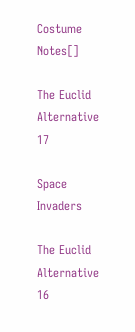Costume Notes[]

The Euclid Alternative 17

Space Invaders

The Euclid Alternative 16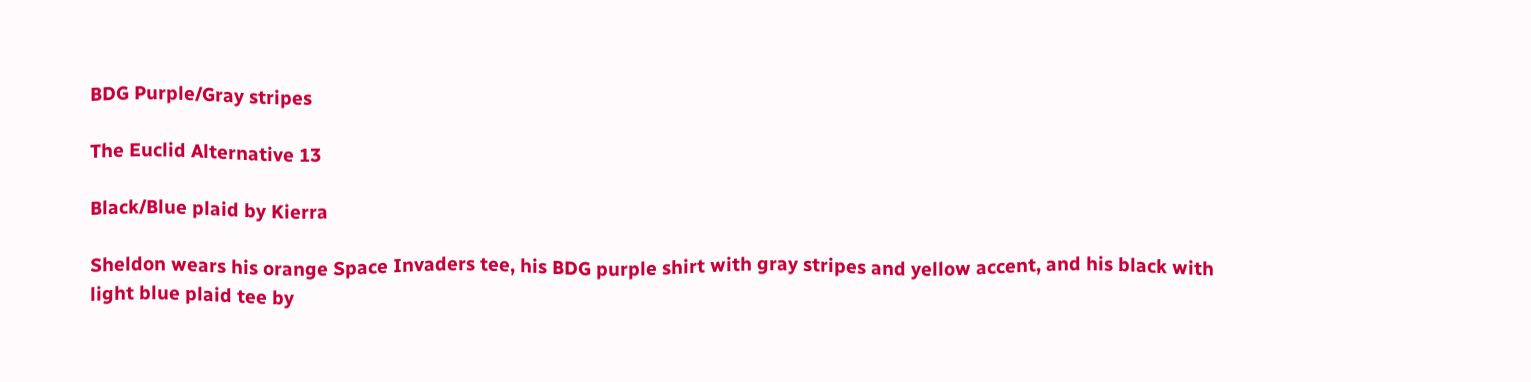BDG Purple/Gray stripes

The Euclid Alternative 13

Black/Blue plaid by Kierra

Sheldon wears his orange Space Invaders tee, his BDG purple shirt with gray stripes and yellow accent, and his black with light blue plaid tee by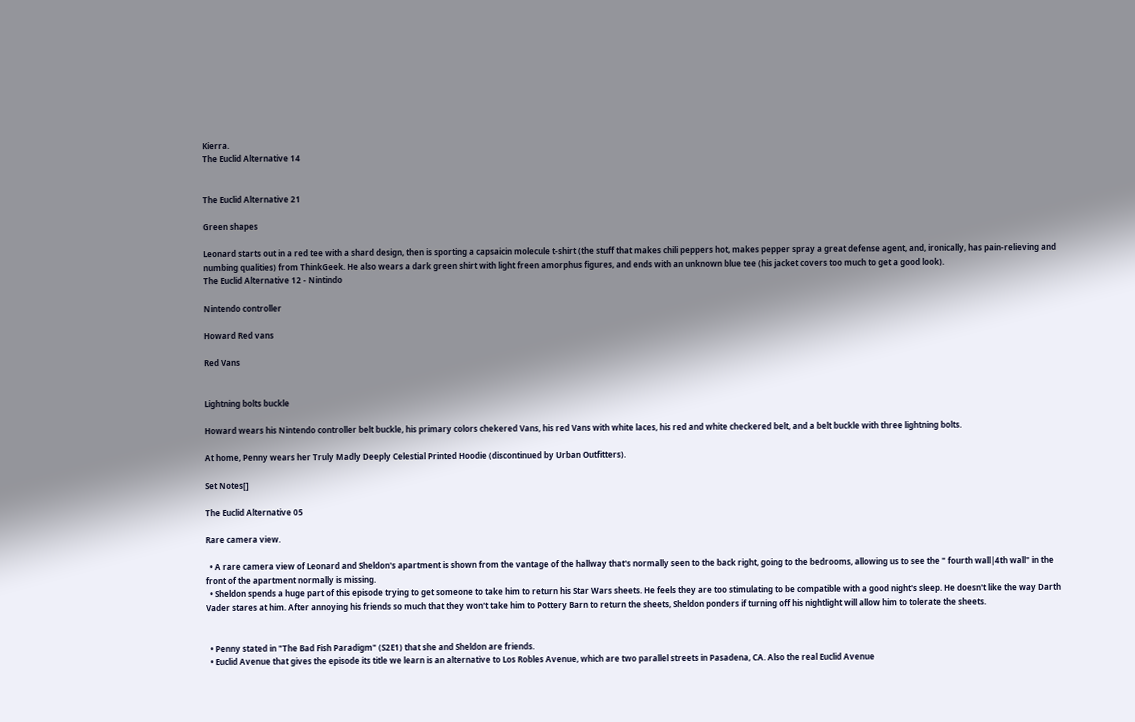Kierra.
The Euclid Alternative 14


The Euclid Alternative 21

Green shapes

Leonard starts out in a red tee with a shard design, then is sporting a capsaicin molecule t-shirt (the stuff that makes chili peppers hot, makes pepper spray a great defense agent, and, ironically, has pain-relieving and numbing qualities) from ThinkGeek. He also wears a dark green shirt with light freen amorphus figures, and ends with an unknown blue tee (his jacket covers too much to get a good look).
The Euclid Alternative 12 - Nintindo

Nintendo controller

Howard Red vans

Red Vans


Lightning bolts buckle

Howard wears his Nintendo controller belt buckle, his primary colors chekered Vans, his red Vans with white laces, his red and white checkered belt, and a belt buckle with three lightning bolts.

At home, Penny wears her Truly Madly Deeply Celestial Printed Hoodie (discontinued by Urban Outfitters).

Set Notes[]

The Euclid Alternative 05

Rare camera view.

  • A rare camera view of Leonard and Sheldon's apartment is shown from the vantage of the hallway that's normally seen to the back right, going to the bedrooms, allowing us to see the " fourth wall|4th wall" in the front of the apartment normally is missing.
  • Sheldon spends a huge part of this episode trying to get someone to take him to return his Star Wars sheets. He feels they are too stimulating to be compatible with a good night's sleep. He doesn't like the way Darth Vader stares at him. After annoying his friends so much that they won't take him to Pottery Barn to return the sheets, Sheldon ponders if turning off his nightlight will allow him to tolerate the sheets.


  • Penny stated in "The Bad Fish Paradigm" (S2E1) that she and Sheldon are friends.
  • Euclid Avenue that gives the episode its title we learn is an alternative to Los Robles Avenue, which are two parallel streets in Pasadena, CA. Also the real Euclid Avenue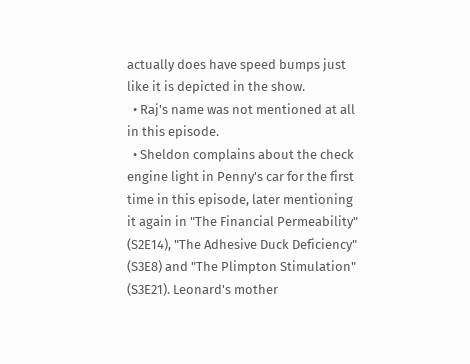actually does have speed bumps just like it is depicted in the show.
  • Raj's name was not mentioned at all in this episode.
  • Sheldon complains about the check engine light in Penny's car for the first time in this episode, later mentioning it again in "The Financial Permeability" (S2E14), "The Adhesive Duck Deficiency" (S3E8) and "The Plimpton Stimulation" (S3E21). Leonard's mother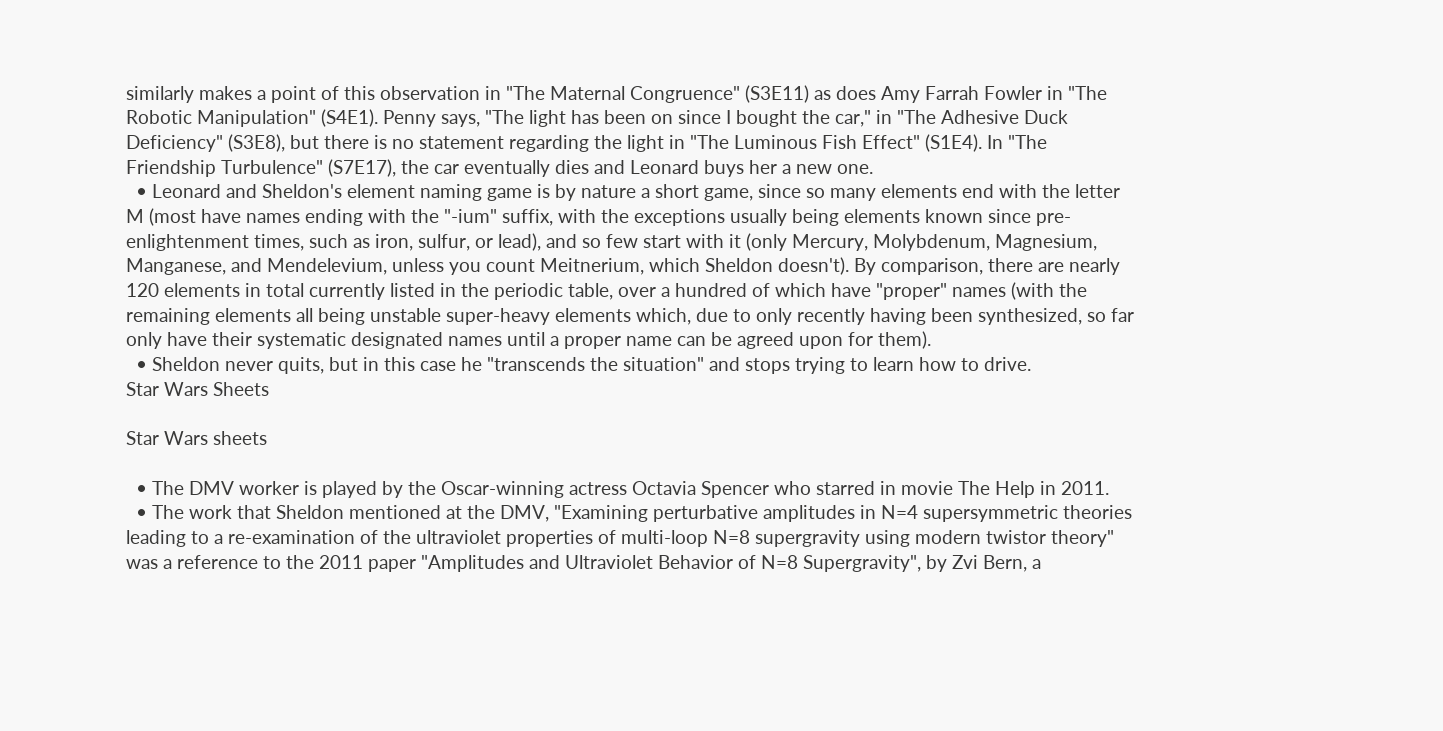similarly makes a point of this observation in "The Maternal Congruence" (S3E11) as does Amy Farrah Fowler in "The Robotic Manipulation" (S4E1). Penny says, "The light has been on since I bought the car," in "The Adhesive Duck Deficiency" (S3E8), but there is no statement regarding the light in "The Luminous Fish Effect" (S1E4). In "The Friendship Turbulence" (S7E17), the car eventually dies and Leonard buys her a new one.
  • Leonard and Sheldon's element naming game is by nature a short game, since so many elements end with the letter M (most have names ending with the "-ium" suffix, with the exceptions usually being elements known since pre-enlightenment times, such as iron, sulfur, or lead), and so few start with it (only Mercury, Molybdenum, Magnesium, Manganese, and Mendelevium, unless you count Meitnerium, which Sheldon doesn't). By comparison, there are nearly 120 elements in total currently listed in the periodic table, over a hundred of which have "proper" names (with the remaining elements all being unstable super-heavy elements which, due to only recently having been synthesized, so far only have their systematic designated names until a proper name can be agreed upon for them).
  • Sheldon never quits, but in this case he "transcends the situation" and stops trying to learn how to drive.
Star Wars Sheets

Star Wars sheets

  • The DMV worker is played by the Oscar-winning actress Octavia Spencer who starred in movie The Help in 2011.
  • The work that Sheldon mentioned at the DMV, "Examining perturbative amplitudes in N=4 supersymmetric theories leading to a re-examination of the ultraviolet properties of multi-loop N=8 supergravity using modern twistor theory" was a reference to the 2011 paper "Amplitudes and Ultraviolet Behavior of N=8 Supergravity", by Zvi Bern, a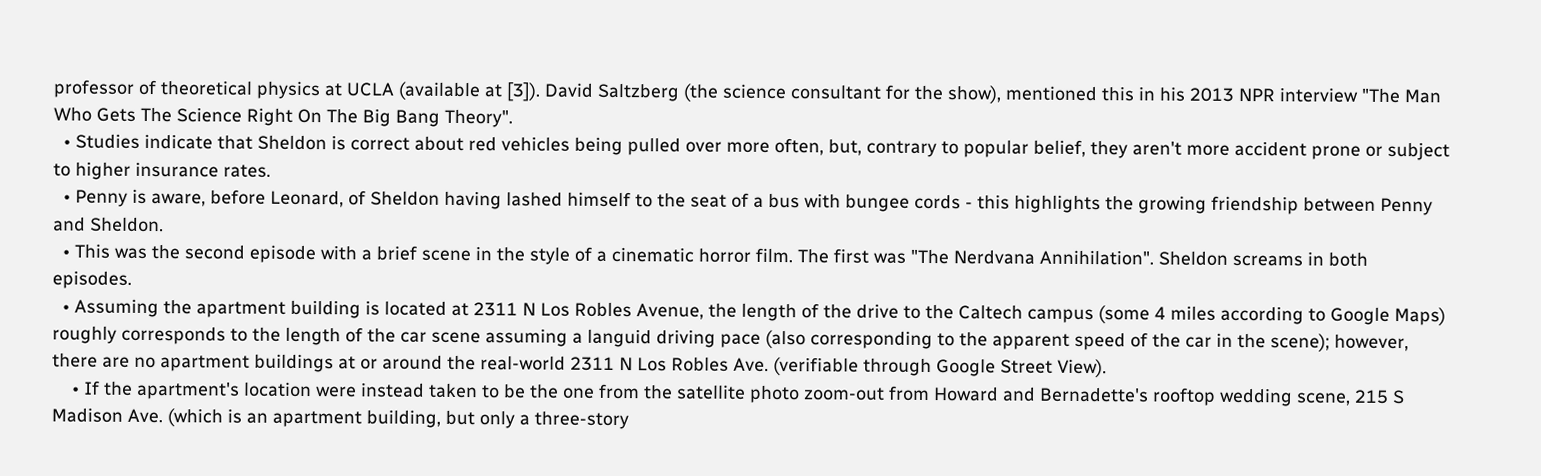professor of theoretical physics at UCLA (available at [3]). David Saltzberg (the science consultant for the show), mentioned this in his 2013 NPR interview "The Man Who Gets The Science Right On The Big Bang Theory".
  • Studies indicate that Sheldon is correct about red vehicles being pulled over more often, but, contrary to popular belief, they aren't more accident prone or subject to higher insurance rates.
  • Penny is aware, before Leonard, of Sheldon having lashed himself to the seat of a bus with bungee cords - this highlights the growing friendship between Penny and Sheldon.
  • This was the second episode with a brief scene in the style of a cinematic horror film. The first was "The Nerdvana Annihilation". Sheldon screams in both episodes.
  • Assuming the apartment building is located at 2311 N Los Robles Avenue, the length of the drive to the Caltech campus (some 4 miles according to Google Maps) roughly corresponds to the length of the car scene assuming a languid driving pace (also corresponding to the apparent speed of the car in the scene); however, there are no apartment buildings at or around the real-world 2311 N Los Robles Ave. (verifiable through Google Street View).
    • If the apartment's location were instead taken to be the one from the satellite photo zoom-out from Howard and Bernadette's rooftop wedding scene, 215 S Madison Ave. (which is an apartment building, but only a three-story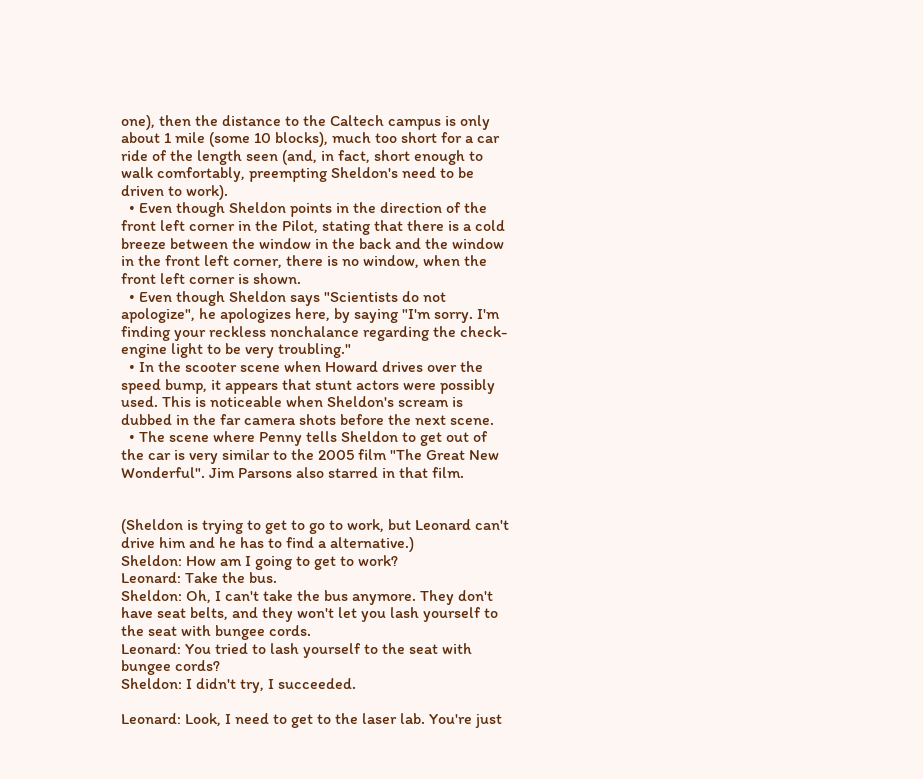one), then the distance to the Caltech campus is only about 1 mile (some 10 blocks), much too short for a car ride of the length seen (and, in fact, short enough to walk comfortably, preempting Sheldon's need to be driven to work).
  • Even though Sheldon points in the direction of the front left corner in the Pilot, stating that there is a cold breeze between the window in the back and the window in the front left corner, there is no window, when the front left corner is shown.
  • Even though Sheldon says "Scientists do not apologize", he apologizes here, by saying "I'm sorry. I'm finding your reckless nonchalance regarding the check-engine light to be very troubling."
  • In the scooter scene when Howard drives over the speed bump, it appears that stunt actors were possibly used. This is noticeable when Sheldon's scream is dubbed in the far camera shots before the next scene.
  • The scene where Penny tells Sheldon to get out of the car is very similar to the 2005 film "The Great New Wonderful". Jim Parsons also starred in that film.


(Sheldon is trying to get to go to work, but Leonard can't drive him and he has to find a alternative.)
Sheldon: How am I going to get to work?
Leonard: Take the bus.
Sheldon: Oh, I can't take the bus anymore. They don't have seat belts, and they won't let you lash yourself to the seat with bungee cords.
Leonard: You tried to lash yourself to the seat with bungee cords?
Sheldon: I didn't try, I succeeded.

Leonard: Look, I need to get to the laser lab. You're just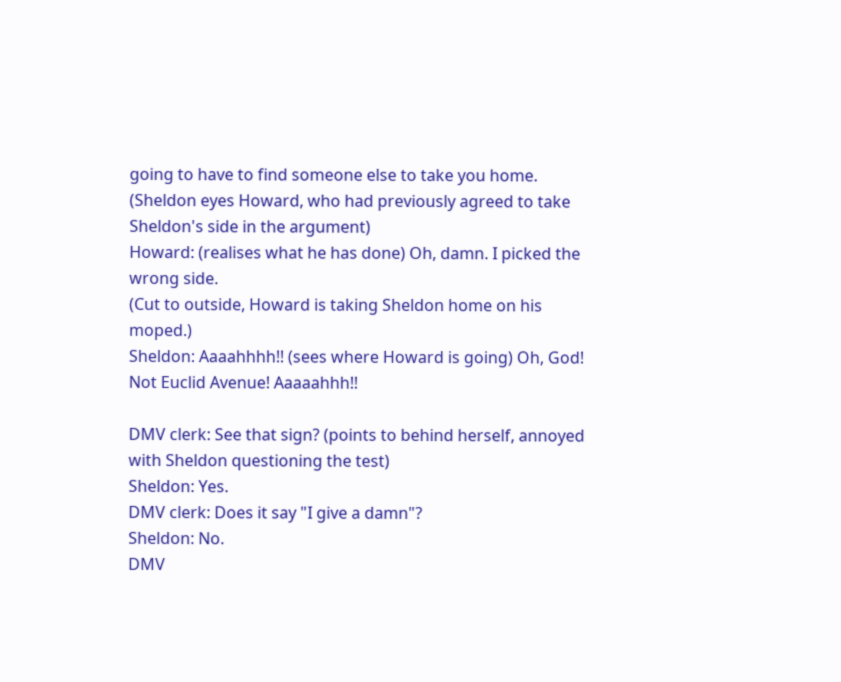going to have to find someone else to take you home.
(Sheldon eyes Howard, who had previously agreed to take Sheldon's side in the argument)
Howard: (realises what he has done) Oh, damn. I picked the wrong side.
(Cut to outside, Howard is taking Sheldon home on his moped.)
Sheldon: Aaaahhhh!! (sees where Howard is going) Oh, God! Not Euclid Avenue! Aaaaahhh!!

DMV clerk: See that sign? (points to behind herself, annoyed with Sheldon questioning the test)
Sheldon: Yes.
DMV clerk: Does it say "I give a damn"?
Sheldon: No.
DMV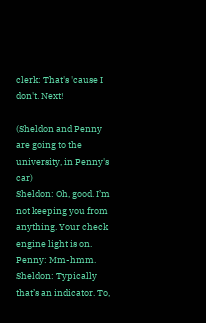clerk: That's 'cause I don't. Next!

(Sheldon and Penny are going to the university, in Penny's car)
Sheldon: Oh, good. I’m not keeping you from anything. Your check engine light is on.
Penny: Mm-hmm.
Sheldon: Typically that’s an indicator. To,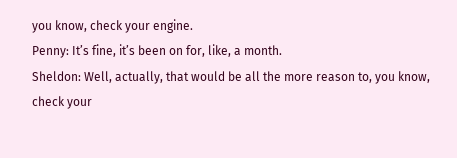you know, check your engine.
Penny: It’s fine, it’s been on for, like, a month.
Sheldon: Well, actually, that would be all the more reason to, you know, check your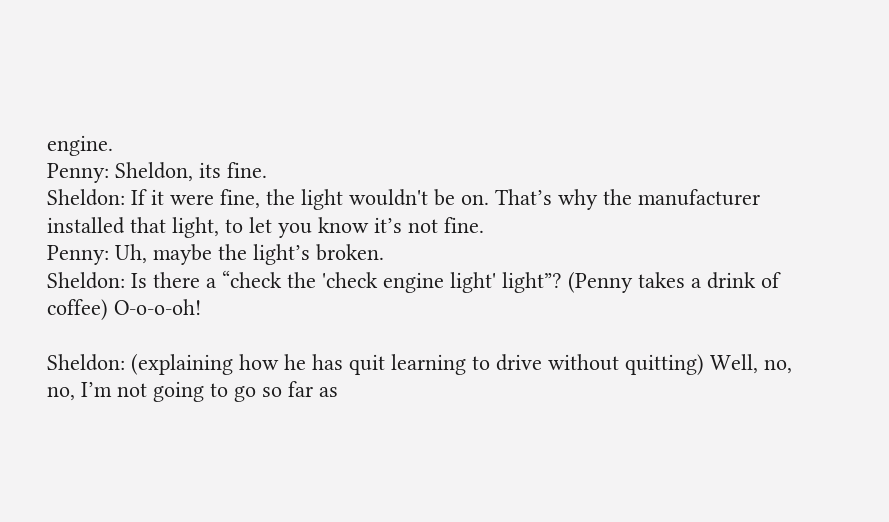engine.
Penny: Sheldon, its fine.
Sheldon: If it were fine, the light wouldn't be on. That’s why the manufacturer installed that light, to let you know it’s not fine.
Penny: Uh, maybe the light’s broken.
Sheldon: Is there a “check the 'check engine light' light”? (Penny takes a drink of coffee) O-o-o-oh!

Sheldon: (explaining how he has quit learning to drive without quitting) Well, no, no, I’m not going to go so far as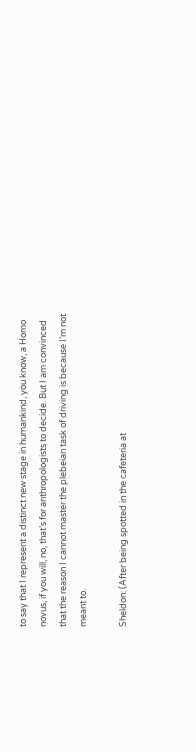to say that I represent a distinct new stage in humankind, you know, a Homo novus, if you will, no, that’s for anthropologists to decide. But I am convinced that the reason I cannot master the plebeian task of driving is because I’m not meant to.

Sheldon: (After being spotted in the cafeteria at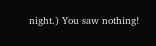night.) You saw nothing!